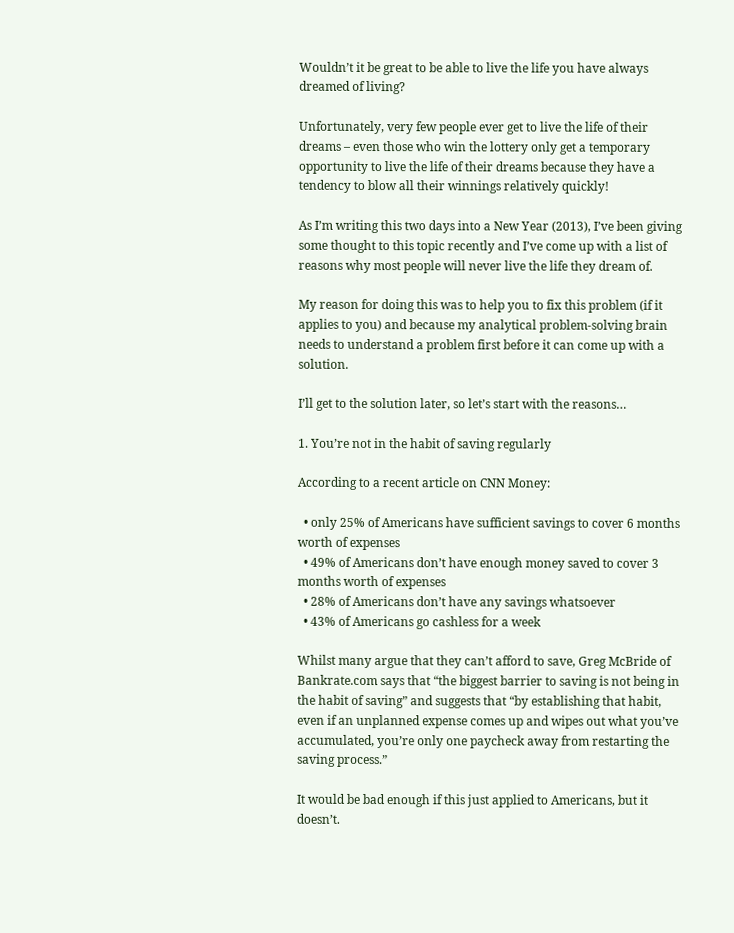Wouldn’t it be great to be able to live the life you have always dreamed of living?

Unfortunately, very few people ever get to live the life of their dreams – even those who win the lottery only get a temporary opportunity to live the life of their dreams because they have a tendency to blow all their winnings relatively quickly!

As I’m writing this two days into a New Year (2013), I’ve been giving some thought to this topic recently and I’ve come up with a list of reasons why most people will never live the life they dream of.

My reason for doing this was to help you to fix this problem (if it applies to you) and because my analytical problem-solving brain needs to understand a problem first before it can come up with a solution.

I’ll get to the solution later, so let’s start with the reasons…

1. You’re not in the habit of saving regularly

According to a recent article on CNN Money:

  • only 25% of Americans have sufficient savings to cover 6 months worth of expenses
  • 49% of Americans don’t have enough money saved to cover 3 months worth of expenses
  • 28% of Americans don’t have any savings whatsoever
  • 43% of Americans go cashless for a week

Whilst many argue that they can’t afford to save, Greg McBride of Bankrate.com says that “the biggest barrier to saving is not being in the habit of saving” and suggests that “by establishing that habit, even if an unplanned expense comes up and wipes out what you’ve accumulated, you’re only one paycheck away from restarting the saving process.”

It would be bad enough if this just applied to Americans, but it doesn’t.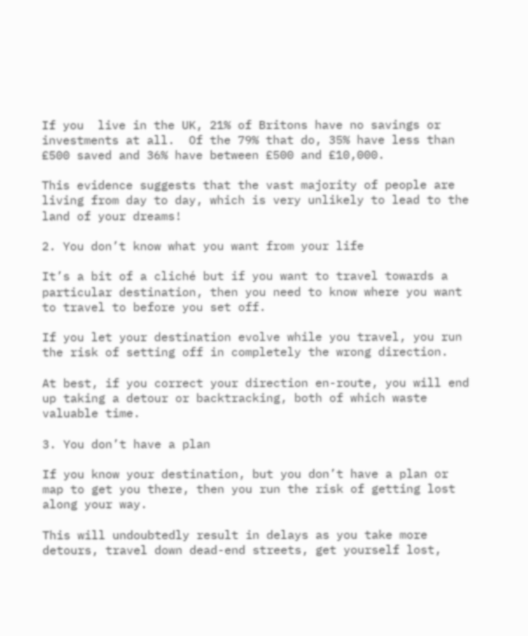If you  live in the UK, 21% of Britons have no savings or investments at all.  Of the 79% that do, 35% have less than £500 saved and 36% have between £500 and £10,000.

This evidence suggests that the vast majority of people are living from day to day, which is very unlikely to lead to the land of your dreams!

2. You don’t know what you want from your life

It’s a bit of a cliché but if you want to travel towards a particular destination, then you need to know where you want to travel to before you set off.

If you let your destination evolve while you travel, you run the risk of setting off in completely the wrong direction.

At best, if you correct your direction en-route, you will end up taking a detour or backtracking, both of which waste valuable time.

3. You don’t have a plan

If you know your destination, but you don’t have a plan or map to get you there, then you run the risk of getting lost along your way.

This will undoubtedly result in delays as you take more detours, travel down dead-end streets, get yourself lost,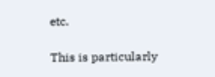etc.

This is particularly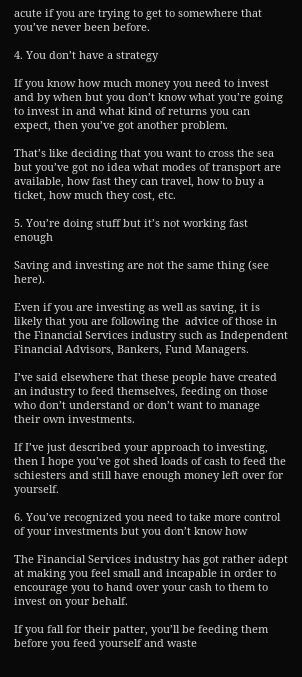acute if you are trying to get to somewhere that you’ve never been before.

4. You don’t have a strategy

If you know how much money you need to invest and by when but you don’t know what you’re going to invest in and what kind of returns you can expect, then you’ve got another problem.

That’s like deciding that you want to cross the sea but you’ve got no idea what modes of transport are available, how fast they can travel, how to buy a ticket, how much they cost, etc.

5. You’re doing stuff but it’s not working fast enough

Saving and investing are not the same thing (see here).

Even if you are investing as well as saving, it is likely that you are following the  advice of those in the Financial Services industry such as Independent Financial Advisors, Bankers, Fund Managers.

I’ve said elsewhere that these people have created an industry to feed themselves, feeding on those who don’t understand or don’t want to manage their own investments.

If I’ve just described your approach to investing, then I hope you’ve got shed loads of cash to feed the schiesters and still have enough money left over for yourself.

6. You’ve recognized you need to take more control of your investments but you don’t know how

The Financial Services industry has got rather adept at making you feel small and incapable in order to encourage you to hand over your cash to them to invest on your behalf.

If you fall for their patter, you’ll be feeding them before you feed yourself and waste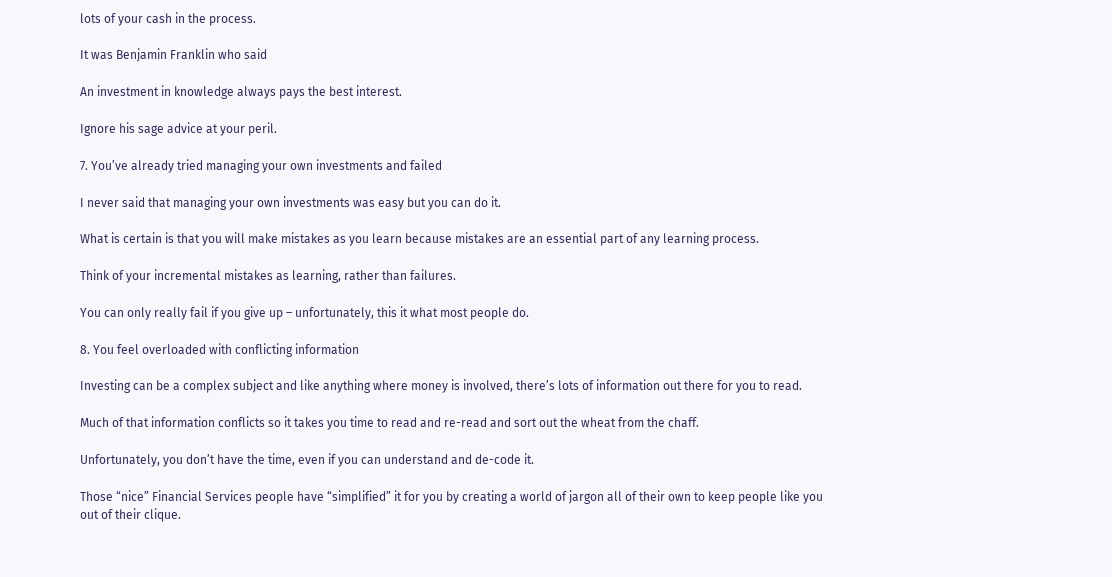lots of your cash in the process.

It was Benjamin Franklin who said

An investment in knowledge always pays the best interest.

Ignore his sage advice at your peril.

7. You’ve already tried managing your own investments and failed

I never said that managing your own investments was easy but you can do it.

What is certain is that you will make mistakes as you learn because mistakes are an essential part of any learning process.

Think of your incremental mistakes as learning, rather than failures.

You can only really fail if you give up – unfortunately, this it what most people do.

8. You feel overloaded with conflicting information

Investing can be a complex subject and like anything where money is involved, there’s lots of information out there for you to read.

Much of that information conflicts so it takes you time to read and re-read and sort out the wheat from the chaff.

Unfortunately, you don’t have the time, even if you can understand and de-code it.

Those “nice” Financial Services people have “simplified” it for you by creating a world of jargon all of their own to keep people like you out of their clique.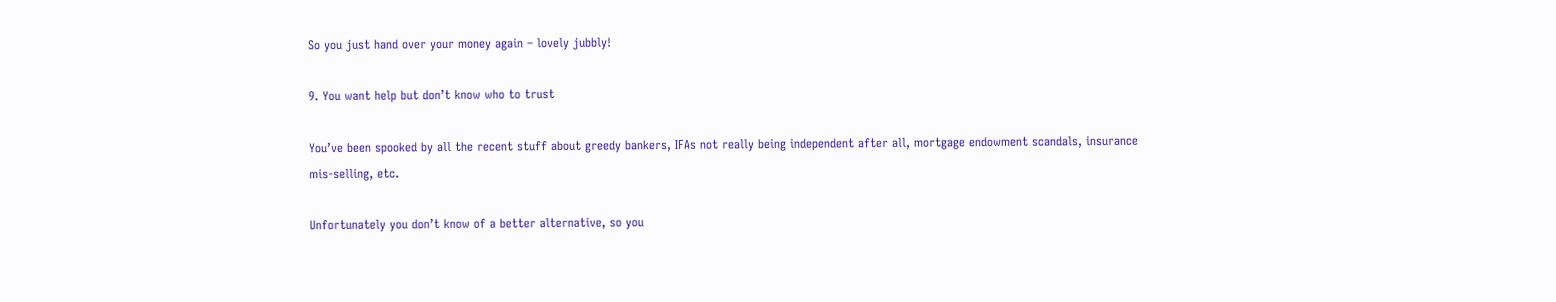So you just hand over your money again – lovely jubbly!

9. You want help but don’t know who to trust

You’ve been spooked by all the recent stuff about greedy bankers, IFAs not really being independent after all, mortgage endowment scandals, insurance mis-selling, etc.

Unfortunately you don’t know of a better alternative, so you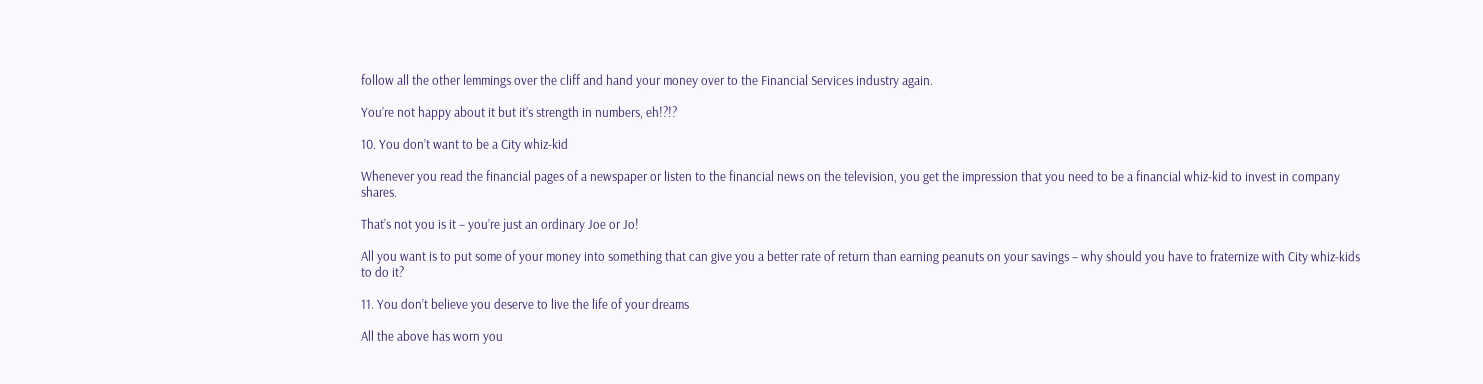follow all the other lemmings over the cliff and hand your money over to the Financial Services industry again.

You’re not happy about it but it’s strength in numbers, eh!?!?

10. You don’t want to be a City whiz-kid

Whenever you read the financial pages of a newspaper or listen to the financial news on the television, you get the impression that you need to be a financial whiz-kid to invest in company shares.

That’s not you is it – you’re just an ordinary Joe or Jo!

All you want is to put some of your money into something that can give you a better rate of return than earning peanuts on your savings – why should you have to fraternize with City whiz-kids to do it?

11. You don’t believe you deserve to live the life of your dreams

All the above has worn you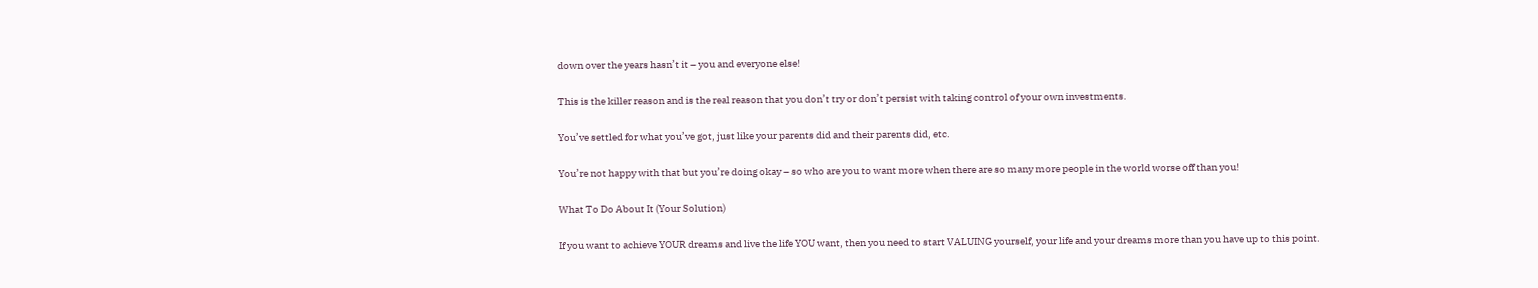down over the years hasn’t it – you and everyone else!

This is the killer reason and is the real reason that you don’t try or don’t persist with taking control of your own investments.

You’ve settled for what you’ve got, just like your parents did and their parents did, etc.

You’re not happy with that but you’re doing okay – so who are you to want more when there are so many more people in the world worse off than you!

What To Do About It (Your Solution)

If you want to achieve YOUR dreams and live the life YOU want, then you need to start VALUING yourself, your life and your dreams more than you have up to this point.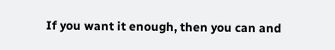If you want it enough, then you can and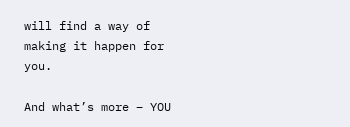will find a way of making it happen for you.

And what’s more – YOU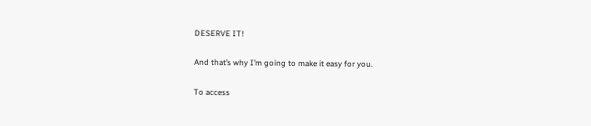DESERVE IT!

And that’s why I’m going to make it easy for you.

To access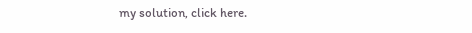my solution, click here.